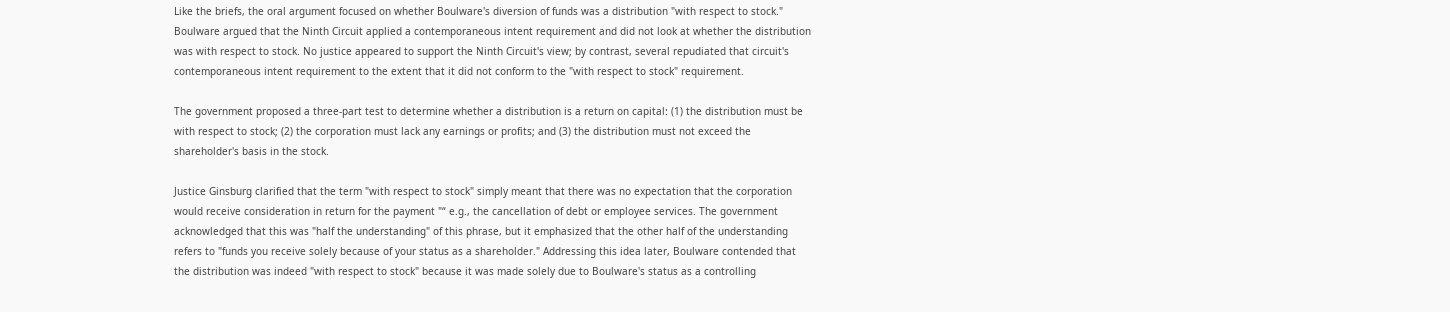Like the briefs, the oral argument focused on whether Boulware's diversion of funds was a distribution "with respect to stock." Boulware argued that the Ninth Circuit applied a contemporaneous intent requirement and did not look at whether the distribution was with respect to stock. No justice appeared to support the Ninth Circuit's view; by contrast, several repudiated that circuit's contemporaneous intent requirement to the extent that it did not conform to the "with respect to stock" requirement.

The government proposed a three-part test to determine whether a distribution is a return on capital: (1) the distribution must be with respect to stock; (2) the corporation must lack any earnings or profits; and (3) the distribution must not exceed the shareholder's basis in the stock.

Justice Ginsburg clarified that the term "with respect to stock" simply meant that there was no expectation that the corporation would receive consideration in return for the payment "“ e.g., the cancellation of debt or employee services. The government acknowledged that this was "half the understanding" of this phrase, but it emphasized that the other half of the understanding refers to "funds you receive solely because of your status as a shareholder." Addressing this idea later, Boulware contended that the distribution was indeed "with respect to stock" because it was made solely due to Boulware's status as a controlling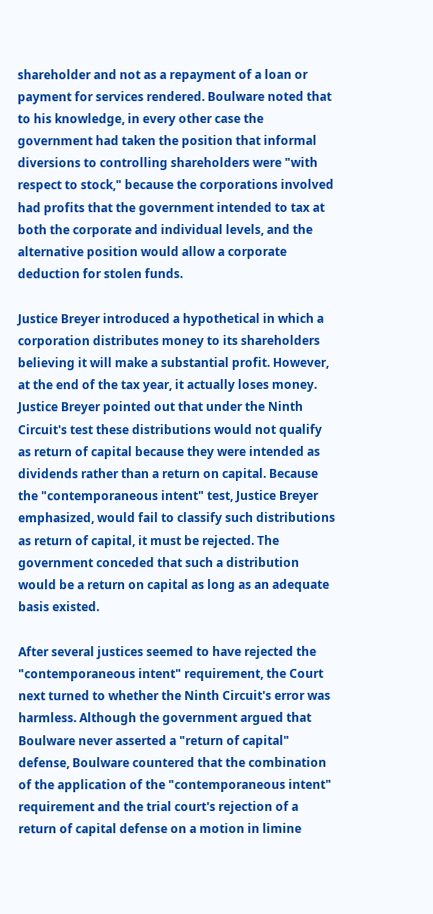shareholder and not as a repayment of a loan or payment for services rendered. Boulware noted that to his knowledge, in every other case the government had taken the position that informal diversions to controlling shareholders were "with respect to stock," because the corporations involved had profits that the government intended to tax at both the corporate and individual levels, and the alternative position would allow a corporate deduction for stolen funds.

Justice Breyer introduced a hypothetical in which a corporation distributes money to its shareholders believing it will make a substantial profit. However, at the end of the tax year, it actually loses money. Justice Breyer pointed out that under the Ninth Circuit's test these distributions would not qualify as return of capital because they were intended as dividends rather than a return on capital. Because the "contemporaneous intent" test, Justice Breyer emphasized, would fail to classify such distributions as return of capital, it must be rejected. The government conceded that such a distribution would be a return on capital as long as an adequate basis existed.

After several justices seemed to have rejected the "contemporaneous intent" requirement, the Court next turned to whether the Ninth Circuit's error was harmless. Although the government argued that Boulware never asserted a "return of capital" defense, Boulware countered that the combination of the application of the "contemporaneous intent" requirement and the trial court's rejection of a return of capital defense on a motion in limine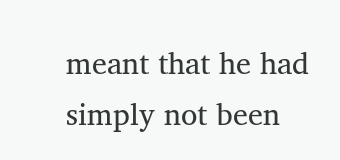meant that he had simply not been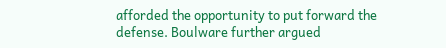afforded the opportunity to put forward the defense. Boulware further argued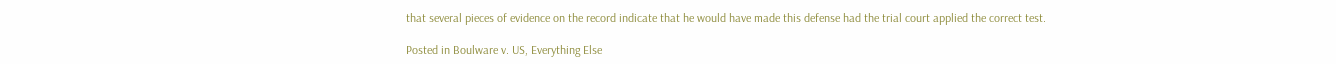that several pieces of evidence on the record indicate that he would have made this defense had the trial court applied the correct test.

Posted in Boulware v. US, Everything Else